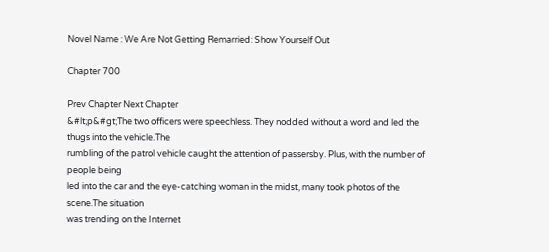Novel Name : We Are Not Getting Remarried: Show Yourself Out

Chapter 700

Prev Chapter Next Chapter
&#lt;p&#gt;The two officers were speechless. They nodded without a word and led the thugs into the vehicle.The
rumbling of the patrol vehicle caught the attention of passersby. Plus, with the number of people being
led into the car and the eye-catching woman in the midst, many took photos of the scene.The situation
was trending on the Internet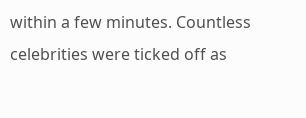within a few minutes. Countless celebrities were ticked off as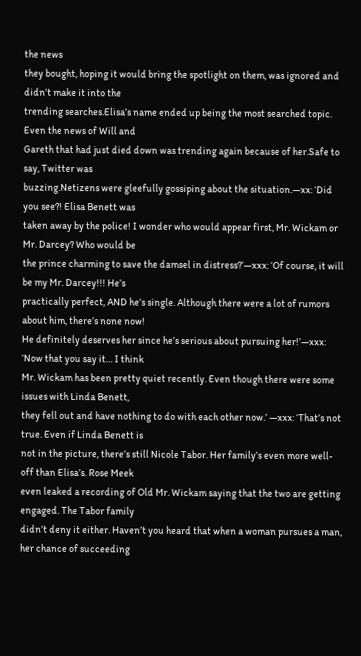the news
they bought, hoping it would bring the spotlight on them, was ignored and didn’t make it into the
trending searches.Elisa’s name ended up being the most searched topic. Even the news of Will and
Gareth that had just died down was trending again because of her.Safe to say, Twitter was
buzzing.Netizens were gleefully gossiping about the situation.—xx: ‘Did you see?! Elisa Benett was
taken away by the police! I wonder who would appear first, Mr. Wickam or Mr. Darcey? Who would be
the prince charming to save the damsel in distress?’—xxx: ‘Of course, it will be my Mr. Darcey!!! He’s
practically perfect, AND he’s single. Although there were a lot of rumors about him, there’s none now!
He definitely deserves her since he’s serious about pursuing her!’—xxx: ‘Now that you say it… I think
Mr. Wickam has been pretty quiet recently. Even though there were some issues with Linda Benett,
they fell out and have nothing to do with each other now.’ —xxx: ‘That’s not true. Even if Linda Benett is
not in the picture, there’s still Nicole Tabor. Her family’s even more well-off than Elisa’s. Rose Meek
even leaked a recording of Old Mr. Wickam saying that the two are getting engaged. The Tabor family
didn’t deny it either. Haven’t you heard that when a woman pursues a man, her chance of succeeding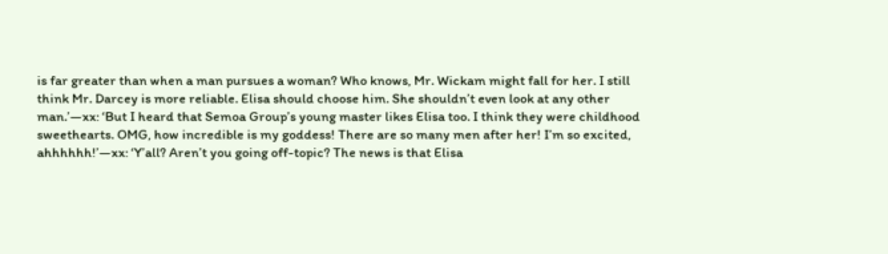is far greater than when a man pursues a woman? Who knows, Mr. Wickam might fall for her. I still
think Mr. Darcey is more reliable. Elisa should choose him. She shouldn’t even look at any other
man.’—xx: ‘But I heard that Semoa Group’s young master likes Elisa too. I think they were childhood
sweethearts. OMG, how incredible is my goddess! There are so many men after her! I’m so excited,
ahhhhhh!’—xx: ‘Y’all? Aren’t you going off-topic? The news is that Elisa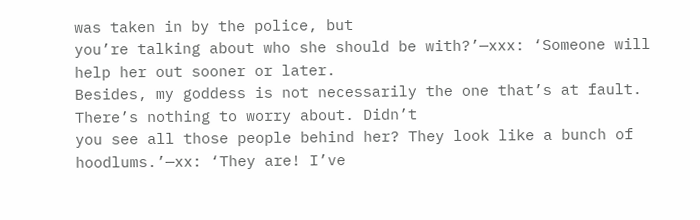was taken in by the police, but
you’re talking about who she should be with?’—xxx: ‘Someone will help her out sooner or later.
Besides, my goddess is not necessarily the one that’s at fault. There’s nothing to worry about. Didn’t
you see all those people behind her? They look like a bunch of hoodlums.’—xx: ‘They are! I’ve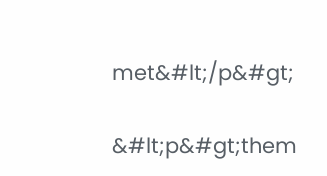met&#lt;/p&#gt;

&#lt;p&#gt;them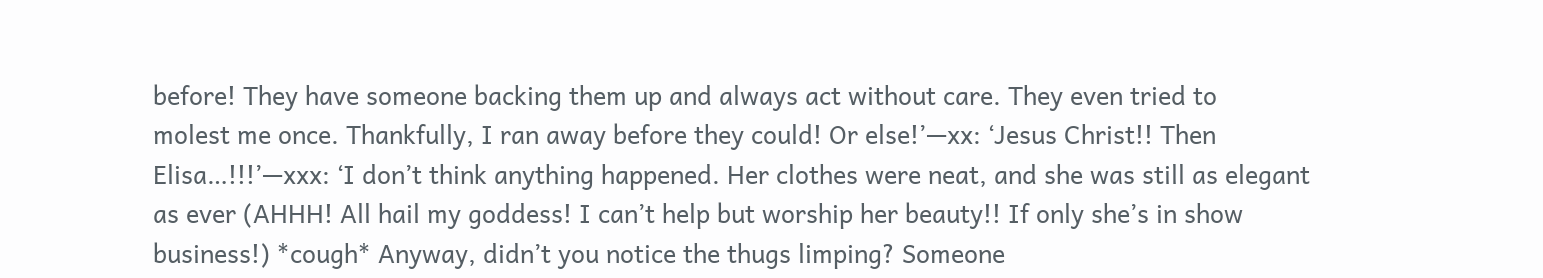before! They have someone backing them up and always act without care. They even tried to
molest me once. Thankfully, I ran away before they could! Or else!’—xx: ‘Jesus Christ!! Then
Elisa…!!!’—xxx: ‘I don’t think anything happened. Her clothes were neat, and she was still as elegant
as ever (AHHH! All hail my goddess! I can’t help but worship her beauty!! If only she’s in show
business!) *cough* Anyway, didn’t you notice the thugs limping? Someone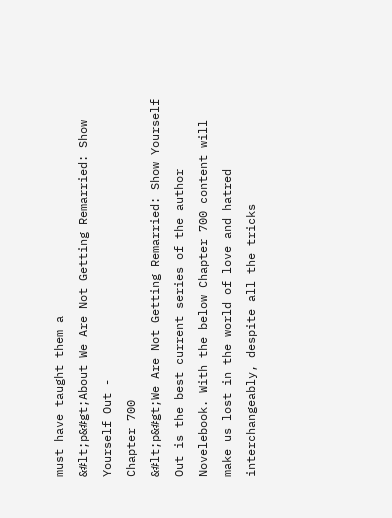must have taught them a
&#lt;p&#gt;About We Are Not Getting Remarried: Show Yourself Out -
Chapter 700
&#lt;p&#gt;We Are Not Getting Remarried: Show Yourself Out is the best current series of the author
Novelebook. With the below Chapter 700 content will make us lost in the world of love and hatred
interchangeably, despite all the tricks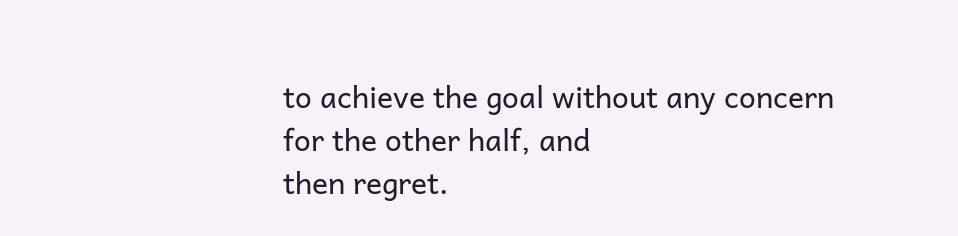to achieve the goal without any concern for the other half, and
then regret.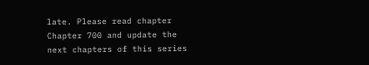late. Please read chapter Chapter 700 and update the next chapters of this series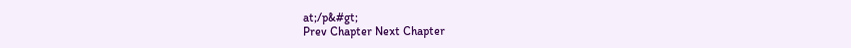at;/p&#gt;
Prev Chapter Next Chapter